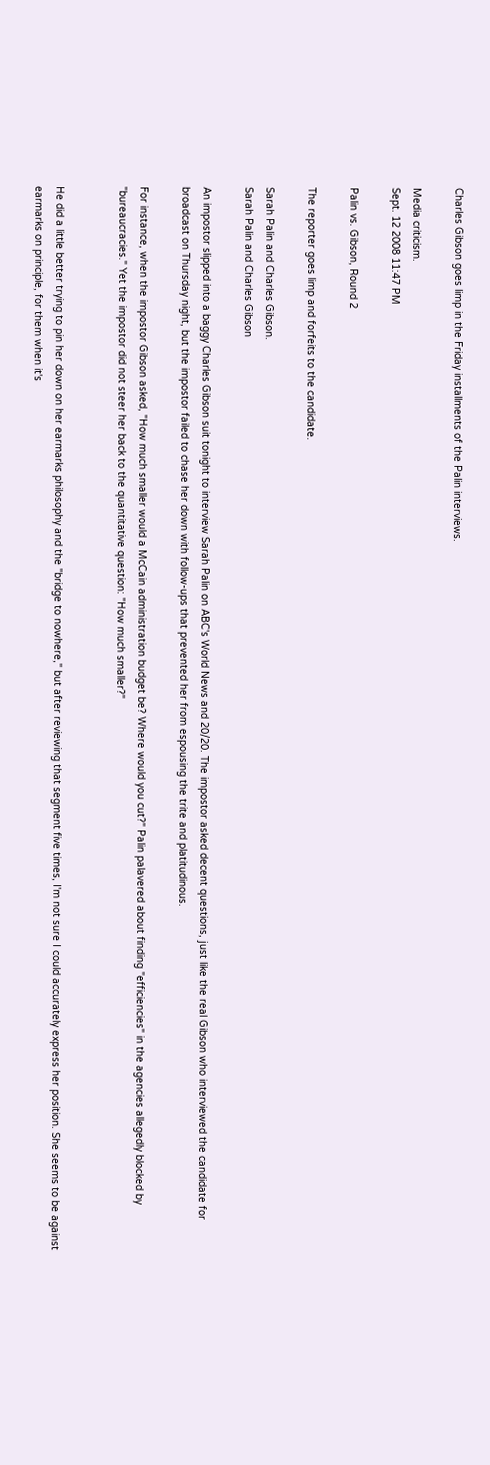Charles Gibson goes limp in the Friday installments of the Palin interviews.

Media criticism.
Sept. 12 2008 11:47 PM

Palin vs. Gibson, Round 2

The reporter goes limp and forfeits to the candidate.

Sarah Palin and Charles Gibson.
Sarah Palin and Charles Gibson

An impostor slipped into a baggy Charles Gibson suit tonight to interview Sarah Palin on ABC's World News and 20/20. The impostor asked decent questions, just like the real Gibson who interviewed the candidate for broadcast on Thursday night, but the impostor failed to chase her down with follow-ups that prevented her from espousing the trite and platitudinous.

For instance, when the impostor Gibson asked, "How much smaller would a McCain administration budget be? Where would you cut?" Palin palavered about finding "efficiencies" in the agencies allegedly blocked by "bureaucracies." Yet the impostor did not steer her back to the quantitative question: "How much smaller?"


He did a little better trying to pin her down on her earmarks philosophy and the "bridge to nowhere," but after reviewing that segment five times, I'm not sure I could accurately express her position. She seems to be against earmarks on principle, for them when it's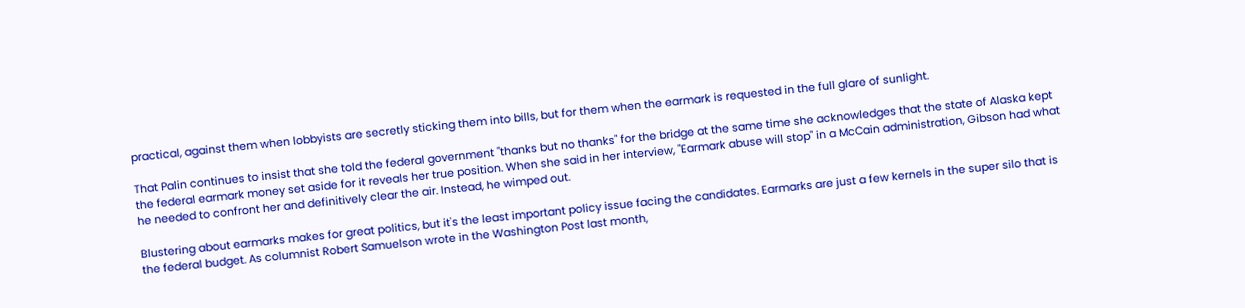practical, against them when lobbyists are secretly sticking them into bills, but for them when the earmark is requested in the full glare of sunlight.

That Palin continues to insist that she told the federal government "thanks but no thanks" for the bridge at the same time she acknowledges that the state of Alaska kept the federal earmark money set aside for it reveals her true position. When she said in her interview, "Earmark abuse will stop" in a McCain administration, Gibson had what he needed to confront her and definitively clear the air. Instead, he wimped out.

Blustering about earmarks makes for great politics, but it's the least important policy issue facing the candidates. Earmarks are just a few kernels in the super silo that is the federal budget. As columnist Robert Samuelson wrote in the Washington Post last month,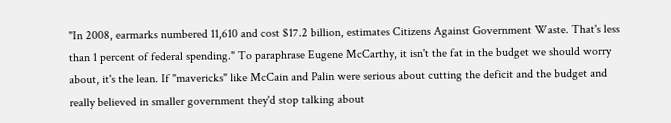"In 2008, earmarks numbered 11,610 and cost $17.2 billion, estimates Citizens Against Government Waste. That's less than 1 percent of federal spending." To paraphrase Eugene McCarthy, it isn't the fat in the budget we should worry about, it's the lean. If "mavericks" like McCain and Palin were serious about cutting the deficit and the budget and really believed in smaller government they'd stop talking about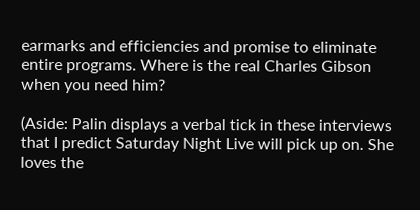earmarks and efficiencies and promise to eliminate entire programs. Where is the real Charles Gibson when you need him?

(Aside: Palin displays a verbal tick in these interviews that I predict Saturday Night Live will pick up on. She loves the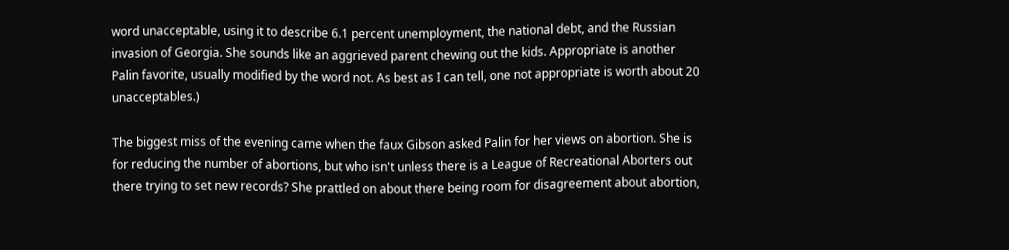word unacceptable, using it to describe 6.1 percent unemployment, the national debt, and the Russian invasion of Georgia. She sounds like an aggrieved parent chewing out the kids. Appropriate is another Palin favorite, usually modified by the word not. As best as I can tell, one not appropriate is worth about 20 unacceptables.)

The biggest miss of the evening came when the faux Gibson asked Palin for her views on abortion. She is for reducing the number of abortions, but who isn't unless there is a League of Recreational Aborters out there trying to set new records? She prattled on about there being room for disagreement about abortion,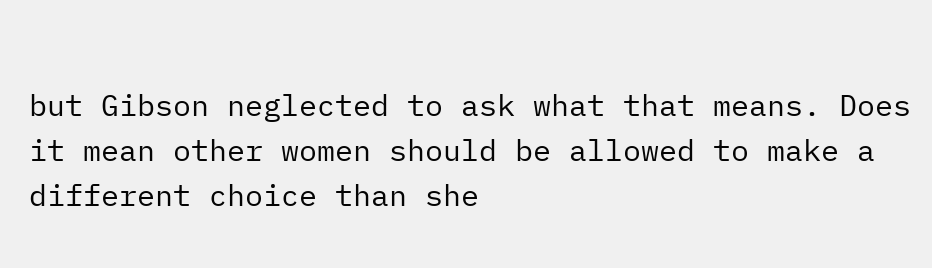but Gibson neglected to ask what that means. Does it mean other women should be allowed to make a different choice than she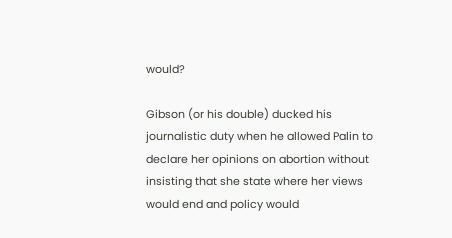would?

Gibson (or his double) ducked his journalistic duty when he allowed Palin to declare her opinions on abortion without insisting that she state where her views would end and policy would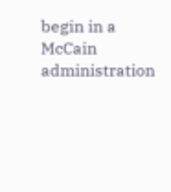begin in a McCain administration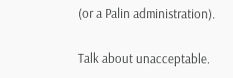(or a Palin administration).

Talk about unacceptable.